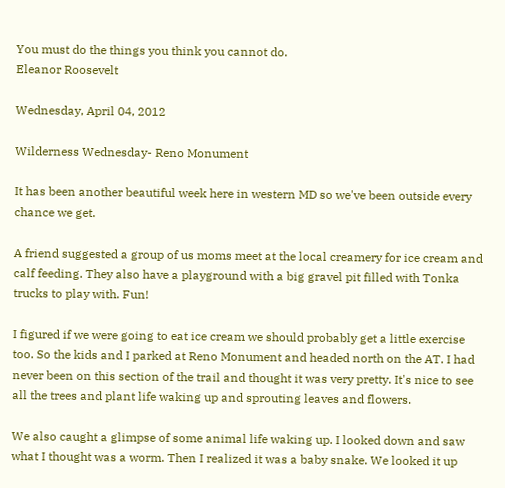You must do the things you think you cannot do.
Eleanor Roosevelt

Wednesday, April 04, 2012

Wilderness Wednesday- Reno Monument

It has been another beautiful week here in western MD so we've been outside every chance we get.

A friend suggested a group of us moms meet at the local creamery for ice cream and calf feeding. They also have a playground with a big gravel pit filled with Tonka trucks to play with. Fun!

I figured if we were going to eat ice cream we should probably get a little exercise too. So the kids and I parked at Reno Monument and headed north on the AT. I had never been on this section of the trail and thought it was very pretty. It's nice to see all the trees and plant life waking up and sprouting leaves and flowers.

We also caught a glimpse of some animal life waking up. I looked down and saw what I thought was a worm. Then I realized it was a baby snake. We looked it up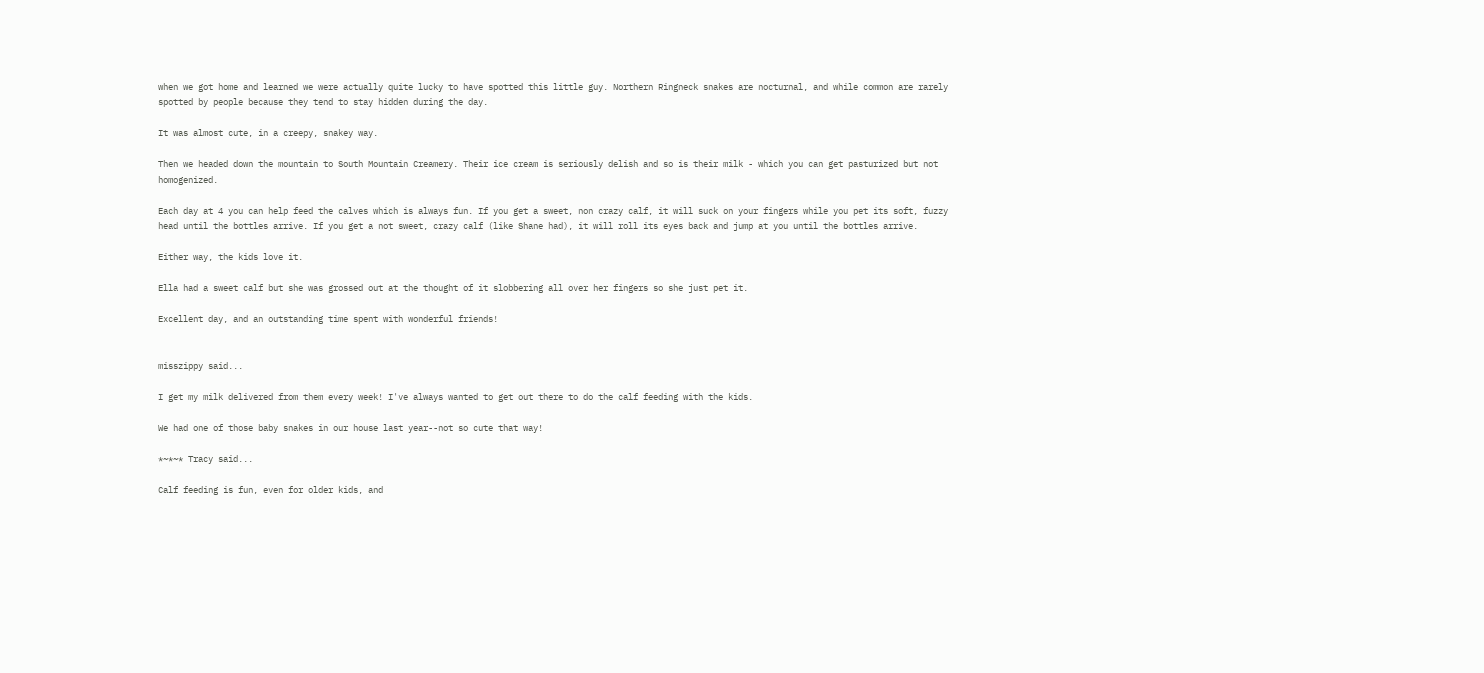when we got home and learned we were actually quite lucky to have spotted this little guy. Northern Ringneck snakes are nocturnal, and while common are rarely spotted by people because they tend to stay hidden during the day.

It was almost cute, in a creepy, snakey way.

Then we headed down the mountain to South Mountain Creamery. Their ice cream is seriously delish and so is their milk - which you can get pasturized but not homogenized.

Each day at 4 you can help feed the calves which is always fun. If you get a sweet, non crazy calf, it will suck on your fingers while you pet its soft, fuzzy head until the bottles arrive. If you get a not sweet, crazy calf (like Shane had), it will roll its eyes back and jump at you until the bottles arrive.

Either way, the kids love it.

Ella had a sweet calf but she was grossed out at the thought of it slobbering all over her fingers so she just pet it.

Excellent day, and an outstanding time spent with wonderful friends!


misszippy said...

I get my milk delivered from them every week! I've always wanted to get out there to do the calf feeding with the kids.

We had one of those baby snakes in our house last year--not so cute that way!

*~*~* Tracy said...

Calf feeding is fun, even for older kids, and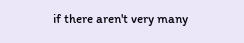if there aren't very many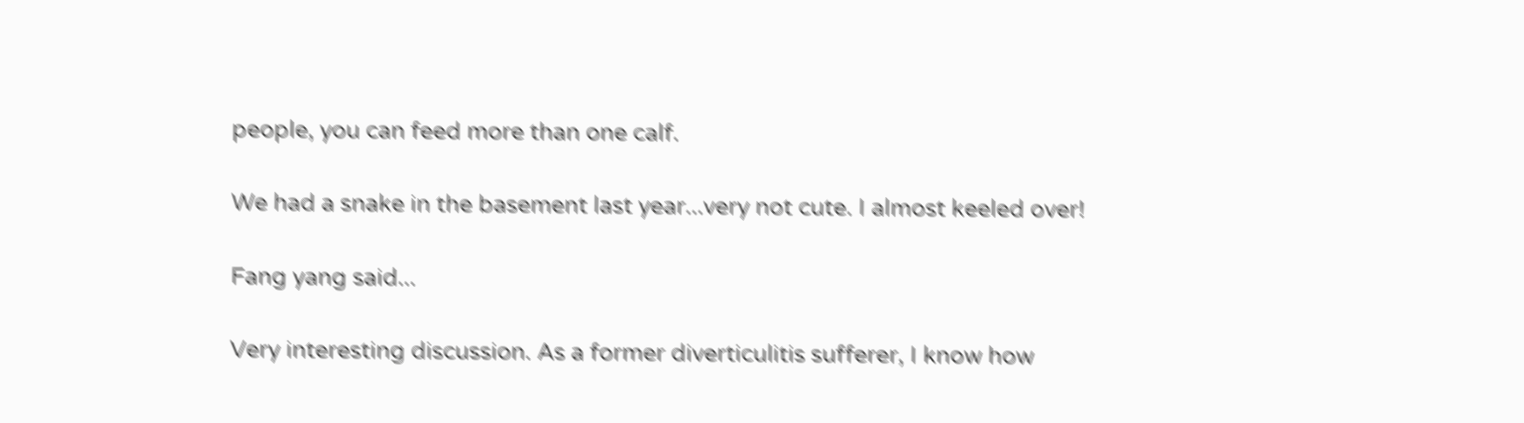people, you can feed more than one calf.

We had a snake in the basement last year...very not cute. I almost keeled over!

Fang yang said...

Very interesting discussion. As a former diverticulitis sufferer, I know how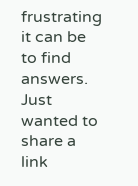frustrating it can be to find answers. Just wanted to share a link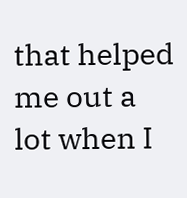that helped me out a lot when I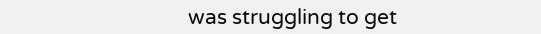was struggling to get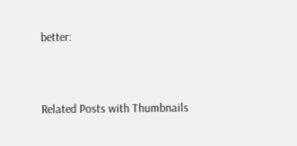better:


Related Posts with Thumbnails